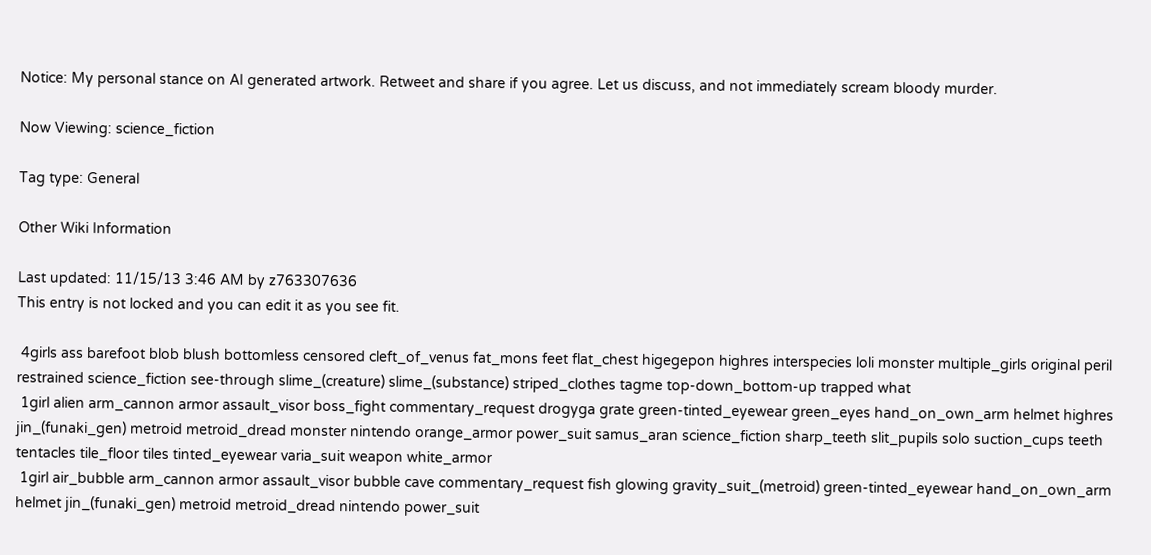Notice: My personal stance on AI generated artwork. Retweet and share if you agree. Let us discuss, and not immediately scream bloody murder.

Now Viewing: science_fiction

Tag type: General

Other Wiki Information

Last updated: 11/15/13 3:46 AM by z763307636
This entry is not locked and you can edit it as you see fit.

 4girls ass barefoot blob blush bottomless censored cleft_of_venus fat_mons feet flat_chest higegepon highres interspecies loli monster multiple_girls original peril restrained science_fiction see-through slime_(creature) slime_(substance) striped_clothes tagme top-down_bottom-up trapped what
 1girl alien arm_cannon armor assault_visor boss_fight commentary_request drogyga grate green-tinted_eyewear green_eyes hand_on_own_arm helmet highres jin_(funaki_gen) metroid metroid_dread monster nintendo orange_armor power_suit samus_aran science_fiction sharp_teeth slit_pupils solo suction_cups teeth tentacles tile_floor tiles tinted_eyewear varia_suit weapon white_armor
 1girl air_bubble arm_cannon armor assault_visor bubble cave commentary_request fish glowing gravity_suit_(metroid) green-tinted_eyewear hand_on_own_arm helmet jin_(funaki_gen) metroid metroid_dread nintendo power_suit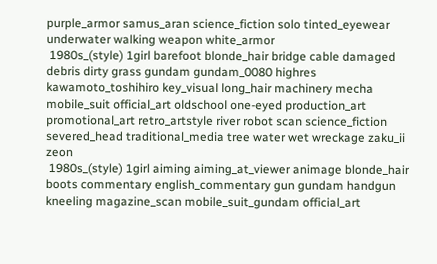purple_armor samus_aran science_fiction solo tinted_eyewear underwater walking weapon white_armor
 1980s_(style) 1girl barefoot blonde_hair bridge cable damaged debris dirty grass gundam gundam_0080 highres kawamoto_toshihiro key_visual long_hair machinery mecha mobile_suit official_art oldschool one-eyed production_art promotional_art retro_artstyle river robot scan science_fiction severed_head traditional_media tree water wet wreckage zaku_ii zeon
 1980s_(style) 1girl aiming aiming_at_viewer animage blonde_hair boots commentary english_commentary gun gundam handgun kneeling magazine_scan mobile_suit_gundam official_art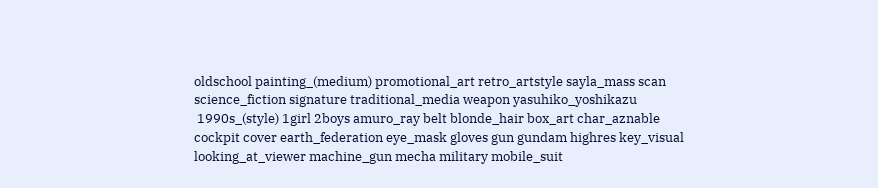oldschool painting_(medium) promotional_art retro_artstyle sayla_mass scan science_fiction signature traditional_media weapon yasuhiko_yoshikazu
 1990s_(style) 1girl 2boys amuro_ray belt blonde_hair box_art char_aznable cockpit cover earth_federation eye_mask gloves gun gundam highres key_visual looking_at_viewer machine_gun mecha military mobile_suit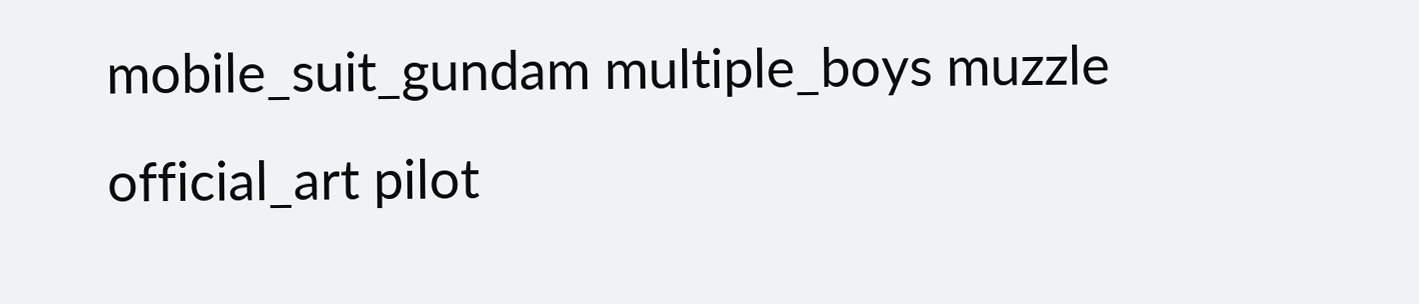mobile_suit_gundam multiple_boys muzzle official_art pilot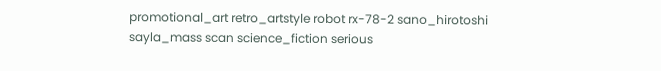promotional_art retro_artstyle robot rx-78-2 sano_hirotoshi sayla_mass scan science_fiction serious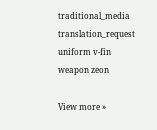traditional_media translation_request uniform v-fin weapon zeon

View more »